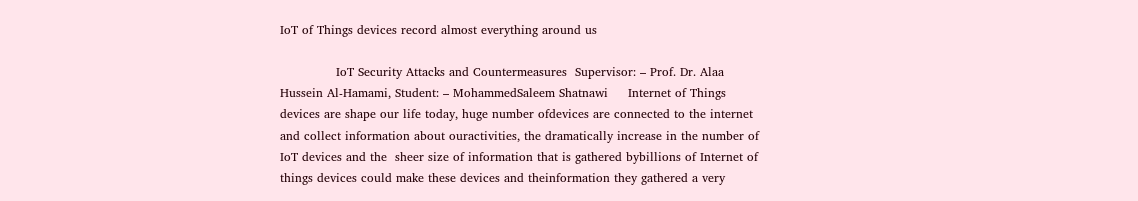IoT of Things devices record almost everything around us

              IoT Security Attacks and Countermeasures  Supervisor: – Prof. Dr. Alaa Hussein Al-Hamami, Student: – MohammedSaleem Shatnawi     Internet of Things devices are shape our life today, huge number ofdevices are connected to the internet and collect information about ouractivities, the dramatically increase in the number of IoT devices and the  sheer size of information that is gathered bybillions of Internet of things devices could make these devices and theinformation they gathered a very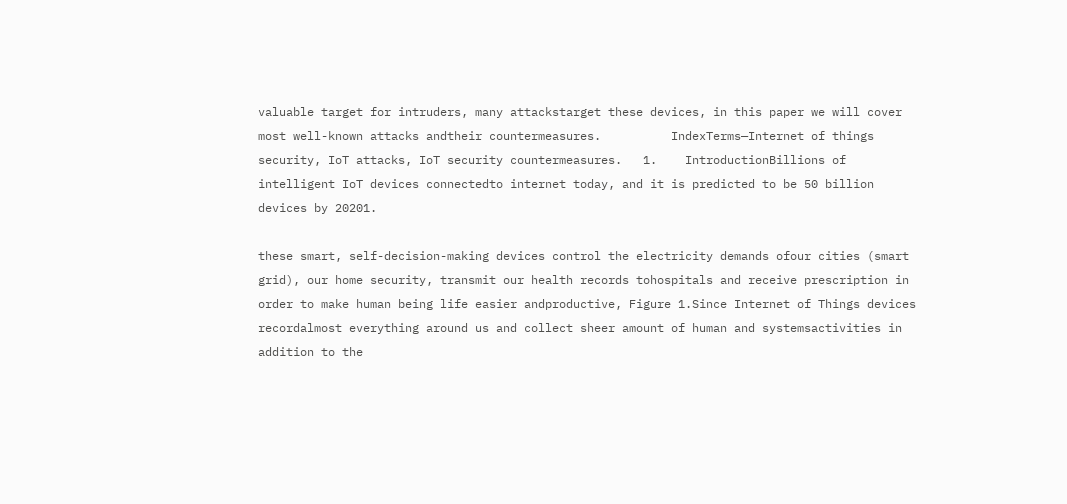valuable target for intruders, many attackstarget these devices, in this paper we will cover most well-known attacks andtheir countermeasures.          IndexTerms—Internet of things security, IoT attacks, IoT security countermeasures.   1.    IntroductionBillions of intelligent IoT devices connectedto internet today, and it is predicted to be 50 billion devices by 20201.

these smart, self-decision-making devices control the electricity demands ofour cities (smart grid), our home security, transmit our health records tohospitals and receive prescription in order to make human being life easier andproductive, Figure 1.Since Internet of Things devices recordalmost everything around us and collect sheer amount of human and systemsactivities in addition to the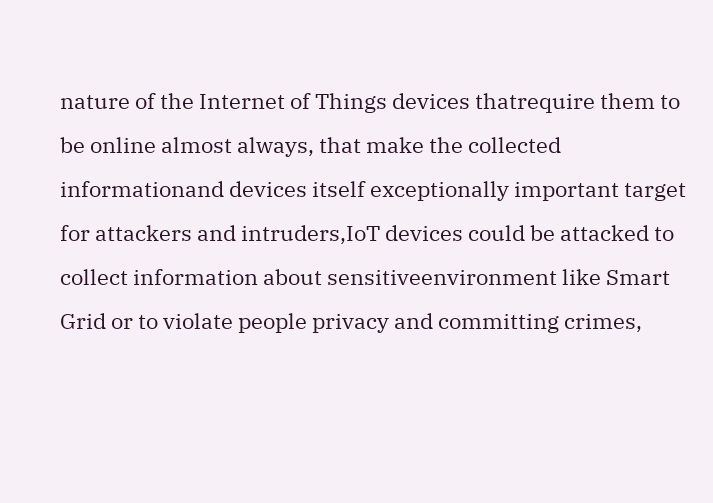nature of the Internet of Things devices thatrequire them to be online almost always, that make the collected informationand devices itself exceptionally important target for attackers and intruders,IoT devices could be attacked to collect information about sensitiveenvironment like Smart Grid or to violate people privacy and committing crimes,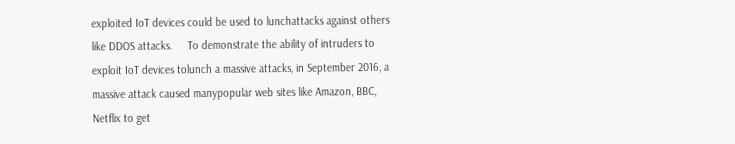exploited IoT devices could be used to lunchattacks against others like DDOS attacks.     To demonstrate the ability of intruders to exploit IoT devices tolunch a massive attacks, in September 2016, a massive attack caused manypopular web sites like Amazon, BBC, Netflix to get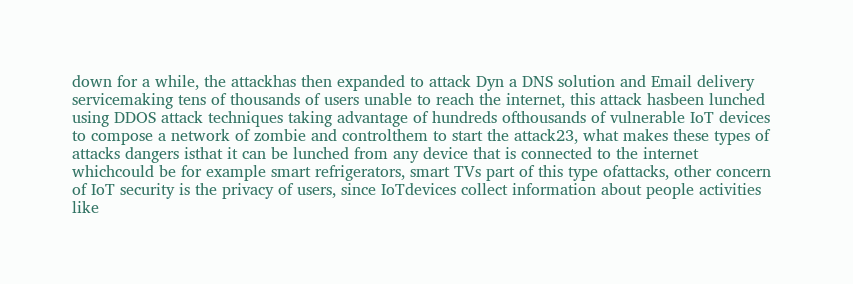down for a while, the attackhas then expanded to attack Dyn a DNS solution and Email delivery servicemaking tens of thousands of users unable to reach the internet, this attack hasbeen lunched using DDOS attack techniques taking advantage of hundreds ofthousands of vulnerable IoT devices to compose a network of zombie and controlthem to start the attack23, what makes these types of attacks dangers isthat it can be lunched from any device that is connected to the internet whichcould be for example smart refrigerators, smart TVs part of this type ofattacks, other concern of IoT security is the privacy of users, since IoTdevices collect information about people activities like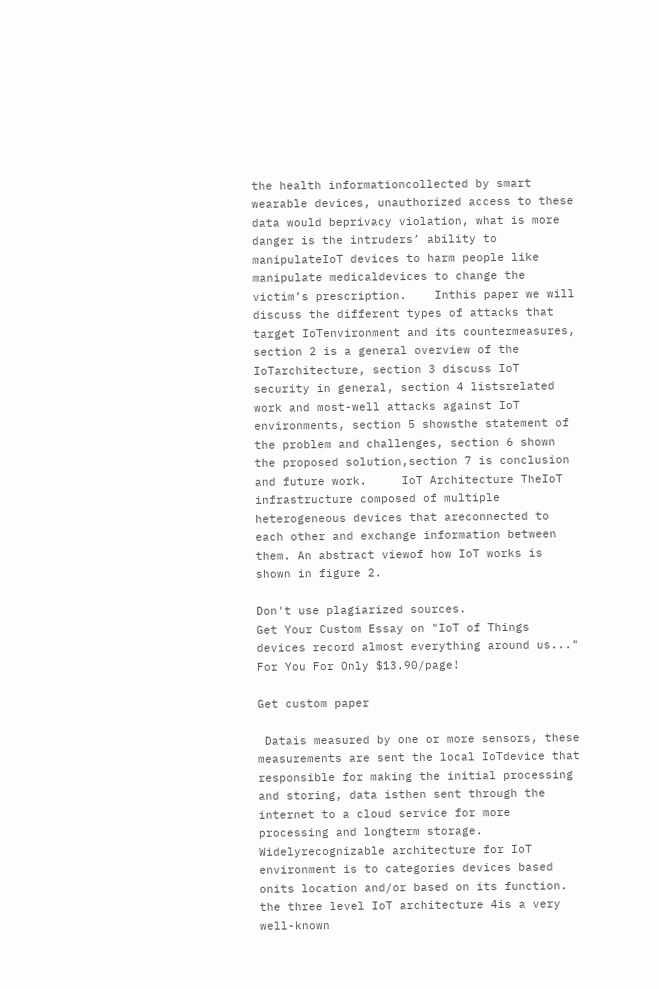the health informationcollected by smart wearable devices, unauthorized access to these data would beprivacy violation, what is more danger is the intruders’ ability to manipulateIoT devices to harm people like manipulate medicaldevices to change the victim’s prescription.    Inthis paper we will discuss the different types of attacks that target IoTenvironment and its countermeasures, section 2 is a general overview of the IoTarchitecture, section 3 discuss IoT security in general, section 4 listsrelated work and most-well attacks against IoT environments, section 5 showsthe statement of the problem and challenges, section 6 shown the proposed solution,section 7 is conclusion and future work.     IoT Architecture TheIoT infrastructure composed of multiple heterogeneous devices that areconnected to each other and exchange information between them. An abstract viewof how IoT works is shown in figure 2.

Don't use plagiarized sources.
Get Your Custom Essay on "IoT of Things devices record almost everything around us..."
For You For Only $13.90/page!

Get custom paper

 Datais measured by one or more sensors, these measurements are sent the local IoTdevice that responsible for making the initial processing and storing, data isthen sent through the internet to a cloud service for more processing and longterm storage. Widelyrecognizable architecture for IoT environment is to categories devices based onits location and/or based on its function. the three level IoT architecture 4is a very well-known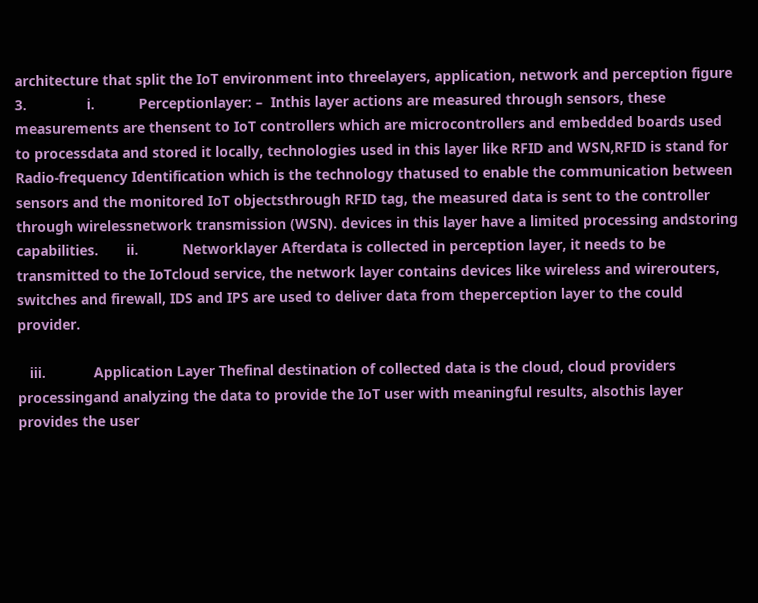architecture that split the IoT environment into threelayers, application, network and perception figure 3.               i.           Perceptionlayer: –  Inthis layer actions are measured through sensors, these measurements are thensent to IoT controllers which are microcontrollers and embedded boards used to processdata and stored it locally, technologies used in this layer like RFID and WSN,RFID is stand for Radio-frequency Identification which is the technology thatused to enable the communication between sensors and the monitored IoT objectsthrough RFID tag, the measured data is sent to the controller through wirelessnetwork transmission (WSN). devices in this layer have a limited processing andstoring capabilities.       ii.           Networklayer Afterdata is collected in perception layer, it needs to be transmitted to the IoTcloud service, the network layer contains devices like wireless and wirerouters, switches and firewall, IDS and IPS are used to deliver data from theperception layer to the could provider.

   iii.            Application Layer Thefinal destination of collected data is the cloud, cloud providers processingand analyzing the data to provide the IoT user with meaningful results, alsothis layer provides the user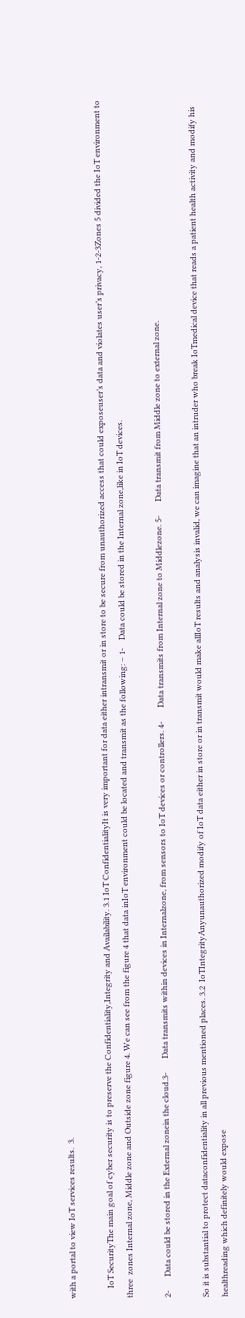with a portal to view IoT services results.  3.

     IoT SecurityThe main goal of cyber security is to preserve the Confidentiality,Integrity and Availability. 3.1 IoT ConfidentialityIt is very important for data either intransmit or in store to be secure from unauthorized access that could exposeuser’s data and violates user’s privacy, 1-2-3Zones 5 divided the IoT environment to three  zones Internal zone, Middle zone and Outside zone figure 4. We can see from the figure 4 that data inIoT environment could be located and transmit as the following: – 1-    Data could be stored in the Internal zone,like in IoT devices.

2-       Data could be stored in the External zonein the cloud.3-       Data transmits within devices in Internalzone, from sensors to IoT devices or controllers. 4-       Data transmits from Internal zone to Middlezone. 5-       Data transmit from Middle zone to external zone.

So it is substantial to protect dataconfidentiality in all previous mentioned places. 3.2  IoTIntegrityAnyunauthorized modify of IoT data either in store or in transmit would make allIoT results and analysis invalid, we can imagine that an intruder who break IoTmedical device that reads a patient health activity and modify his healthreading which definitely would expose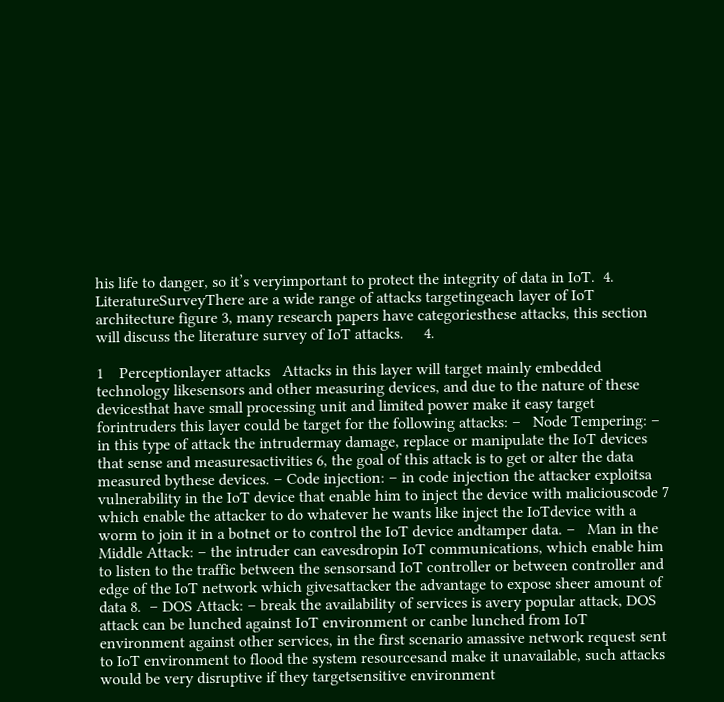his life to danger, so it’s veryimportant to protect the integrity of data in IoT.  4.     LiteratureSurveyThere are a wide range of attacks targetingeach layer of IoT architecture figure 3, many research papers have categoriesthese attacks, this section will discuss the literature survey of IoT attacks.     4.

1    Perceptionlayer attacks   Attacks in this layer will target mainly embedded technology likesensors and other measuring devices, and due to the nature of these devicesthat have small processing unit and limited power make it easy target forintruders this layer could be target for the following attacks: –   Node Tempering: – in this type of attack the intrudermay damage, replace or manipulate the IoT devices that sense and measuresactivities 6, the goal of this attack is to get or alter the data measured bythese devices. – Code injection: – in code injection the attacker exploitsa vulnerability in the IoT device that enable him to inject the device with maliciouscode 7 which enable the attacker to do whatever he wants like inject the IoTdevice with a worm to join it in a botnet or to control the IoT device andtamper data. –   Man in the Middle Attack: – the intruder can eavesdropin IoT communications, which enable him to listen to the traffic between the sensorsand IoT controller or between controller and edge of the IoT network which givesattacker the advantage to expose sheer amount of data 8.  – DOS Attack: – break the availability of services is avery popular attack, DOS attack can be lunched against IoT environment or canbe lunched from IoT environment against other services, in the first scenario amassive network request sent to IoT environment to flood the system resourcesand make it unavailable, such attacks would be very disruptive if they targetsensitive environment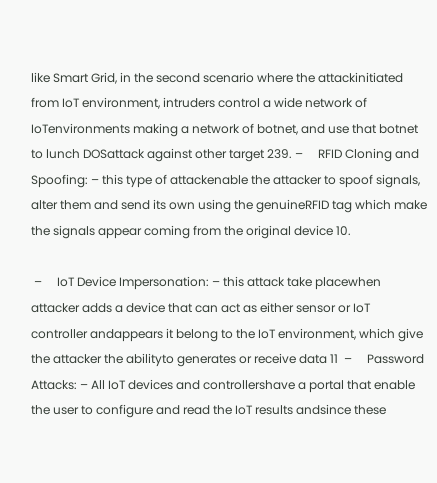like Smart Grid, in the second scenario where the attackinitiated from IoT environment, intruders control a wide network of IoTenvironments making a network of botnet, and use that botnet to lunch DOSattack against other target 239. –     RFID Cloning and Spoofing: – this type of attackenable the attacker to spoof signals, alter them and send its own using the genuineRFID tag which make the signals appear coming from the original device 10.

 –     IoT Device Impersonation: – this attack take placewhen attacker adds a device that can act as either sensor or IoT controller andappears it belong to the IoT environment, which give the attacker the abilityto generates or receive data 11  –     Password Attacks: – All IoT devices and controllershave a portal that enable the user to configure and read the IoT results andsince these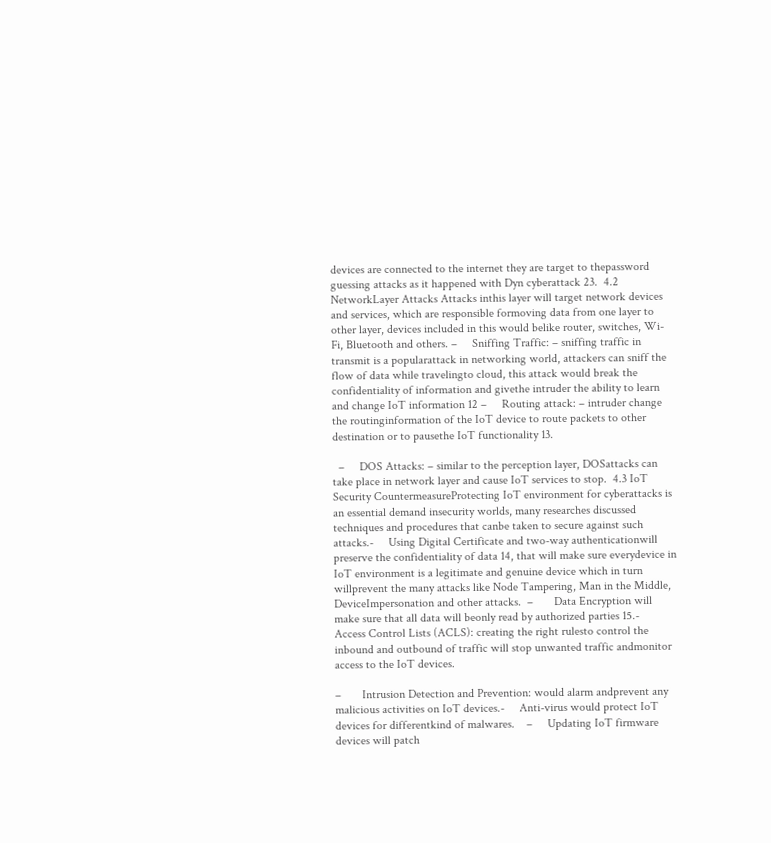devices are connected to the internet they are target to thepassword guessing attacks as it happened with Dyn cyberattack 23.  4.2  NetworkLayer Attacks Attacks inthis layer will target network devices and services, which are responsible formoving data from one layer to other layer, devices included in this would belike router, switches, Wi-Fi, Bluetooth and others. –     Sniffing Traffic: – sniffing traffic in transmit is a popularattack in networking world, attackers can sniff the flow of data while travelingto cloud, this attack would break the confidentiality of information and givethe intruder the ability to learn and change IoT information 12 –     Routing attack: – intruder change the routinginformation of the IoT device to route packets to other destination or to pausethe IoT functionality 13.

  –     DOS Attacks: – similar to the perception layer, DOSattacks can take place in network layer and cause IoT services to stop.  4.3 IoT Security CountermeasureProtecting IoT environment for cyberattacks is an essential demand insecurity worlds, many researches discussed techniques and procedures that canbe taken to secure against such attacks.-     Using Digital Certificate and two-way authenticationwill preserve the confidentiality of data 14, that will make sure everydevice in IoT environment is a legitimate and genuine device which in turn willprevent the many attacks like Node Tampering, Man in the Middle, DeviceImpersonation and other attacks.  –       Data Encryption will make sure that all data will beonly read by authorized parties 15.-       Access Control Lists (ACLS): creating the right rulesto control the inbound and outbound of traffic will stop unwanted traffic andmonitor access to the IoT devices.

–       Intrusion Detection and Prevention: would alarm andprevent any malicious activities on IoT devices.-     Anti-virus would protect IoT devices for differentkind of malwares.    –     Updating IoT firmware devices will patch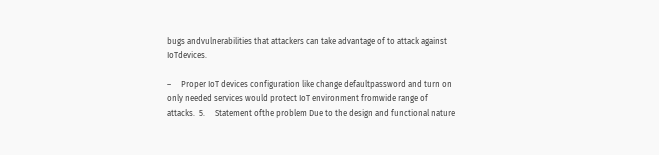bugs andvulnerabilities that attackers can take advantage of to attack against IoTdevices.

–     Proper IoT devices configuration like change defaultpassword and turn on only needed services would protect IoT environment fromwide range of attacks.  5.     Statement ofthe problem Due to the design and functional nature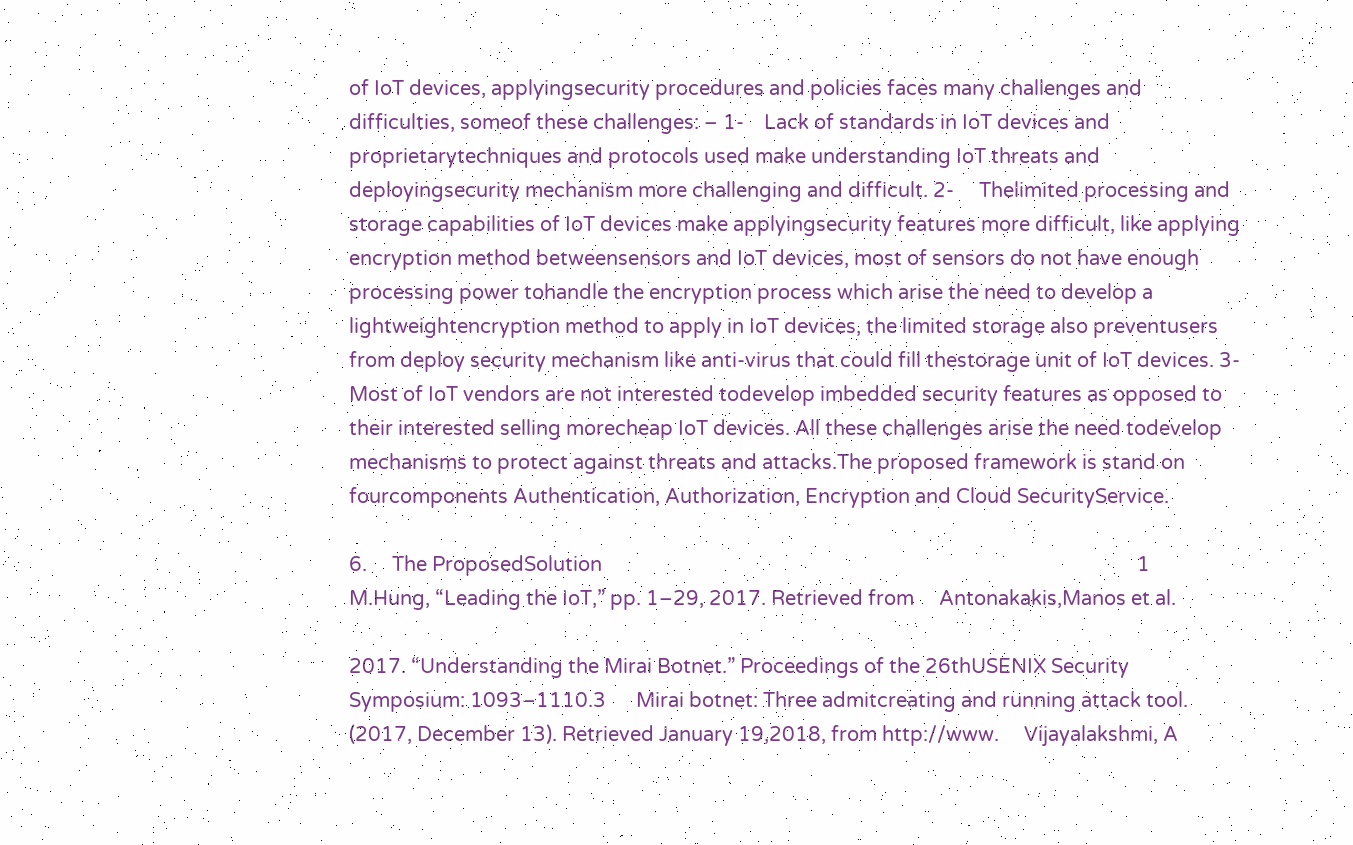of IoT devices, applyingsecurity procedures and policies faces many challenges and difficulties, someof these challenges: – 1-    Lack of standards in IoT devices and proprietarytechniques and protocols used make understanding IoT threats and deployingsecurity mechanism more challenging and difficult. 2-     Thelimited processing and storage capabilities of IoT devices make applyingsecurity features more difficult, like applying encryption method betweensensors and IoT devices, most of sensors do not have enough processing power tohandle the encryption process which arise the need to develop a lightweightencryption method to apply in IoT devices, the limited storage also preventusers from deploy security mechanism like anti-virus that could fill thestorage unit of IoT devices. 3-    Most of IoT vendors are not interested todevelop imbedded security features as opposed to their interested selling morecheap IoT devices. All these challenges arise the need todevelop mechanisms to protect against threats and attacks.The proposed framework is stand on fourcomponents Authentication, Authorization, Encryption and Cloud SecurityService.

6.     The ProposedSolution                                                                                                           1     M.Hung, “Leading the IoT,” pp. 1–29, 2017. Retrieved from     Antonakakis,Manos et al.

2017. “Understanding the Mirai Botnet.” Proceedings of the 26thUSENIX Security Symposium: 1093–1110.3      Mirai botnet: Three admitcreating and running attack tool. (2017, December 13). Retrieved January 19,2018, from http://www.     Vijayalakshmi, A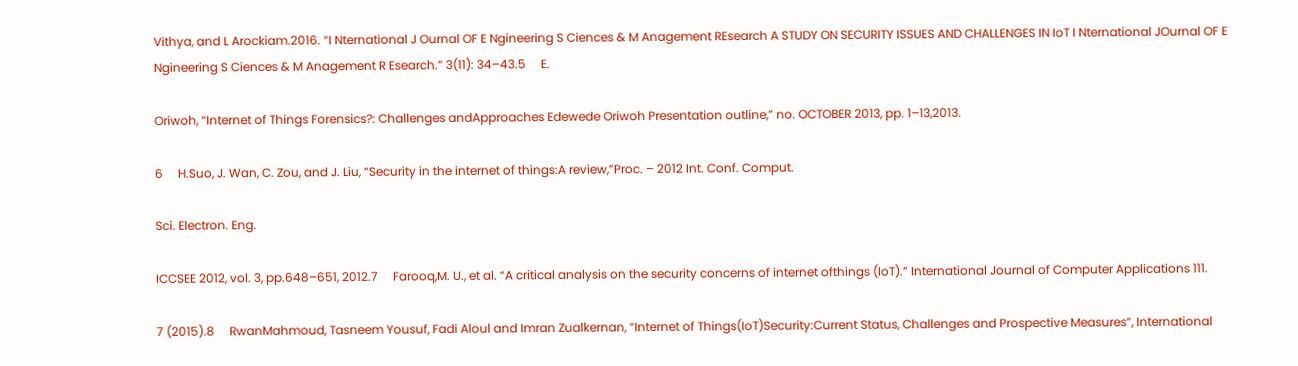Vithya, and L Arockiam.2016. “I Nternational J Ournal OF E Ngineering S Ciences & M Anagement REsearch A STUDY ON SECURITY ISSUES AND CHALLENGES IN IoT I Nternational JOurnal OF E Ngineering S Ciences & M Anagement R Esearch.” 3(11): 34–43.5     E.

Oriwoh, “Internet of Things Forensics?: Challenges andApproaches Edewede Oriwoh Presentation outline,” no. OCTOBER 2013, pp. 1–13,2013.

6     H.Suo, J. Wan, C. Zou, and J. Liu, “Security in the internet of things:A review,”Proc. – 2012 Int. Conf. Comput.

Sci. Electron. Eng.

ICCSEE 2012, vol. 3, pp.648–651, 2012.7     Farooq,M. U., et al. “A critical analysis on the security concerns of internet ofthings (IoT).” International Journal of Computer Applications 111.

7 (2015).8     RwanMahmoud, Tasneem Yousuf, Fadi Aloul and Imran Zualkernan, “Internet of Things(IoT)Security:Current Status, Challenges and Prospective Measures”, International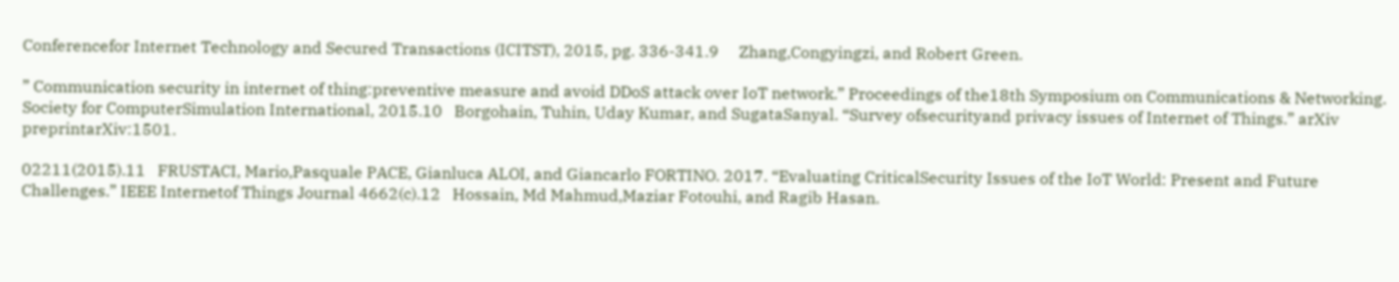Conferencefor Internet Technology and Secured Transactions (ICITST), 2015, pg. 336-341.9     Zhang,Congyingzi, and Robert Green.

” Communication security in internet of thing:preventive measure and avoid DDoS attack over IoT network.” Proceedings of the18th Symposium on Communications & Networking. Society for ComputerSimulation International, 2015.10   Borgohain, Tuhin, Uday Kumar, and SugataSanyal. “Survey ofsecurityand privacy issues of Internet of Things.” arXiv preprintarXiv:1501.

02211(2015).11   FRUSTACI, Mario,Pasquale PACE, Gianluca ALOI, and Giancarlo FORTINO. 2017. “Evaluating CriticalSecurity Issues of the IoT World: Present and Future Challenges.” IEEE Internetof Things Journal 4662(c).12   Hossain, Md Mahmud,Maziar Fotouhi, and Ragib Hasan.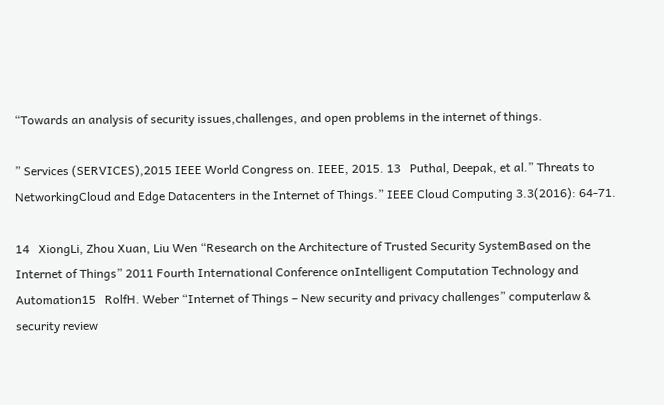“Towards an analysis of security issues,challenges, and open problems in the internet of things.

” Services (SERVICES),2015 IEEE World Congress on. IEEE, 2015. 13   Puthal, Deepak, et al.” Threats to NetworkingCloud and Edge Datacenters in the Internet of Things.” IEEE Cloud Computing 3.3(2016): 64-71.

14   XiongLi, Zhou Xuan, Liu Wen “Research on the Architecture of Trusted Security SystemBased on the Internet of Things” 2011 Fourth International Conference onIntelligent Computation Technology and Automation15   RolfH. Weber “Internet of Things – New security and privacy challenges” computerlaw & security review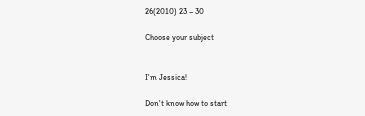26(2010) 23 – 30

Choose your subject


I'm Jessica!

Don't know how to start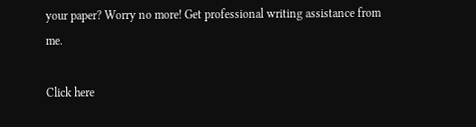your paper? Worry no more! Get professional writing assistance from me.

Click here